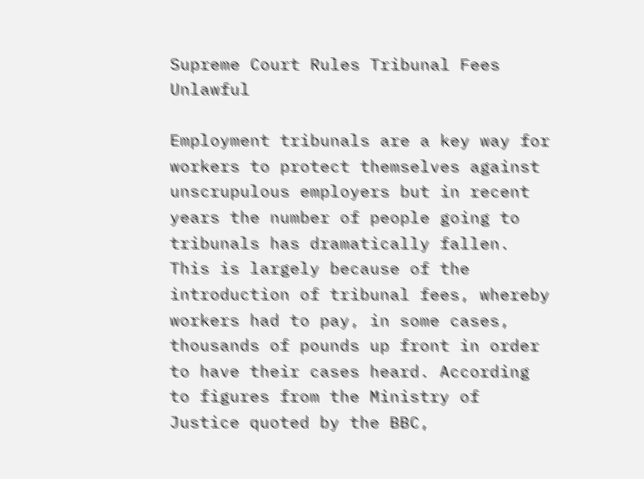Supreme Court Rules Tribunal Fees Unlawful

Employment tribunals are a key way for workers to protect themselves against unscrupulous employers but in recent years the number of people going to tribunals has dramatically fallen. This is largely because of the introduction of tribunal fees, whereby workers had to pay, in some cases, thousands of pounds up front in order to have their cases heard. According to figures from the Ministry of Justice quoted by the BBC,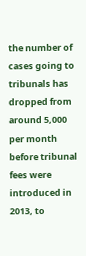the number of cases going to tribunals has dropped from around 5,000 per month before tribunal fees were introduced in 2013, to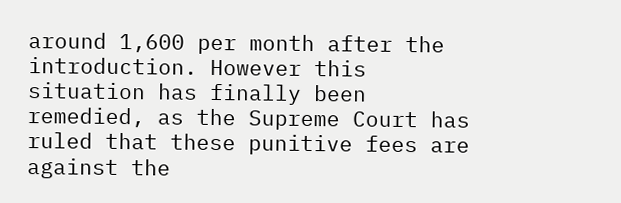around 1,600 per month after the introduction. However this situation has finally been remedied, as the Supreme Court has ruled that these punitive fees are against the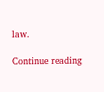law.

Continue reading